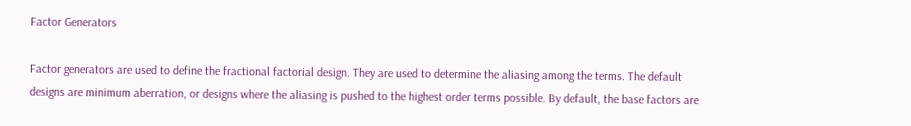Factor Generators

Factor generators are used to define the fractional factorial design. They are used to determine the aliasing among the terms. The default designs are minimum aberration, or designs where the aliasing is pushed to the highest order terms possible. By default, the base factors are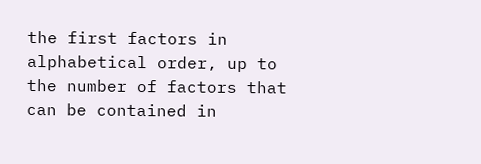the first factors in alphabetical order, up to the number of factors that can be contained in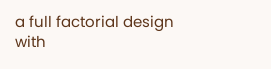a full factorial design with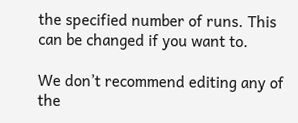the specified number of runs. This can be changed if you want to.

We don’t recommend editing any of the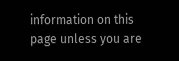information on this page unless you are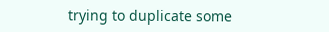trying to duplicate some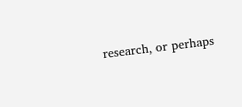research, or perhaps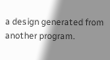a design generated from another program.